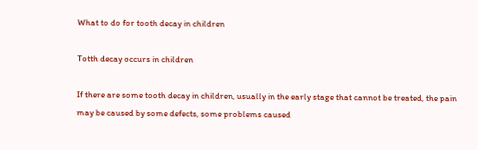What to do for tooth decay in children

Totth decay occurs in children

If there are some tooth decay in children, usually in the early stage that cannot be treated, the pain may be caused by some defects, some problems caused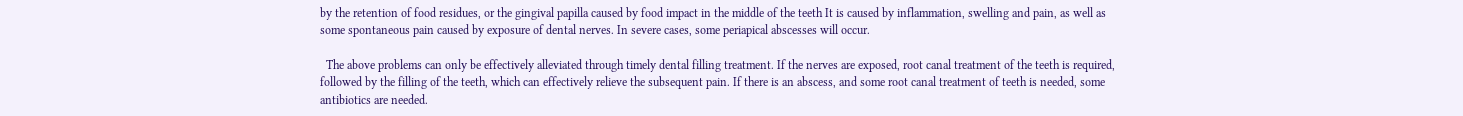by the retention of food residues, or the gingival papilla caused by food impact in the middle of the teeth It is caused by inflammation, swelling and pain, as well as some spontaneous pain caused by exposure of dental nerves. In severe cases, some periapical abscesses will occur.

  The above problems can only be effectively alleviated through timely dental filling treatment. If the nerves are exposed, root canal treatment of the teeth is required, followed by the filling of the teeth, which can effectively relieve the subsequent pain. If there is an abscess, and some root canal treatment of teeth is needed, some antibiotics are needed.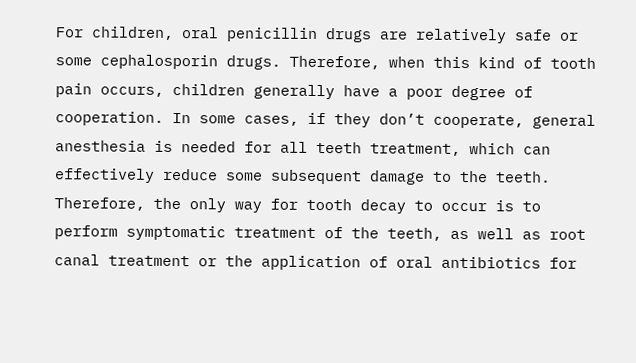For children, oral penicillin drugs are relatively safe or some cephalosporin drugs. Therefore, when this kind of tooth pain occurs, children generally have a poor degree of cooperation. In some cases, if they don’t cooperate, general anesthesia is needed for all teeth treatment, which can effectively reduce some subsequent damage to the teeth. Therefore, the only way for tooth decay to occur is to perform symptomatic treatment of the teeth, as well as root canal treatment or the application of oral antibiotics for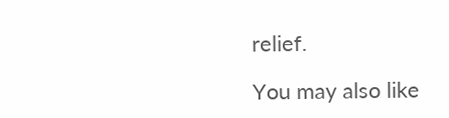relief.

You may also like